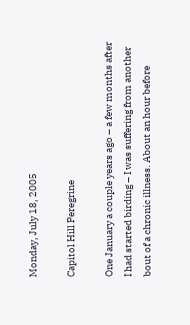Monday, July 18, 2005

Capitol Hill Peregrine

One January a couple years ago – a few months after I had started birding – I was suffering from another bout of a chronic illness. About an hour before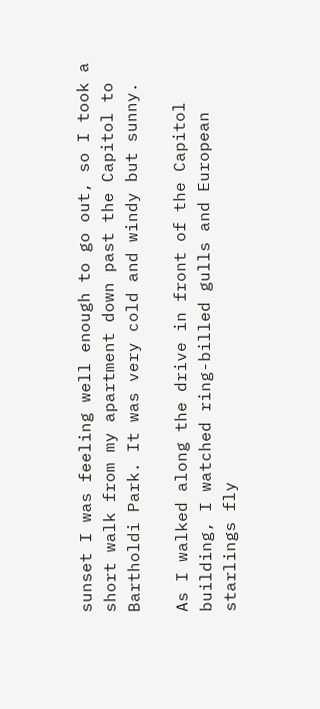sunset I was feeling well enough to go out, so I took a short walk from my apartment down past the Capitol to Bartholdi Park. It was very cold and windy but sunny.

As I walked along the drive in front of the Capitol building, I watched ring-billed gulls and European starlings fly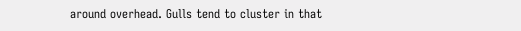around overhead. Gulls tend to cluster in that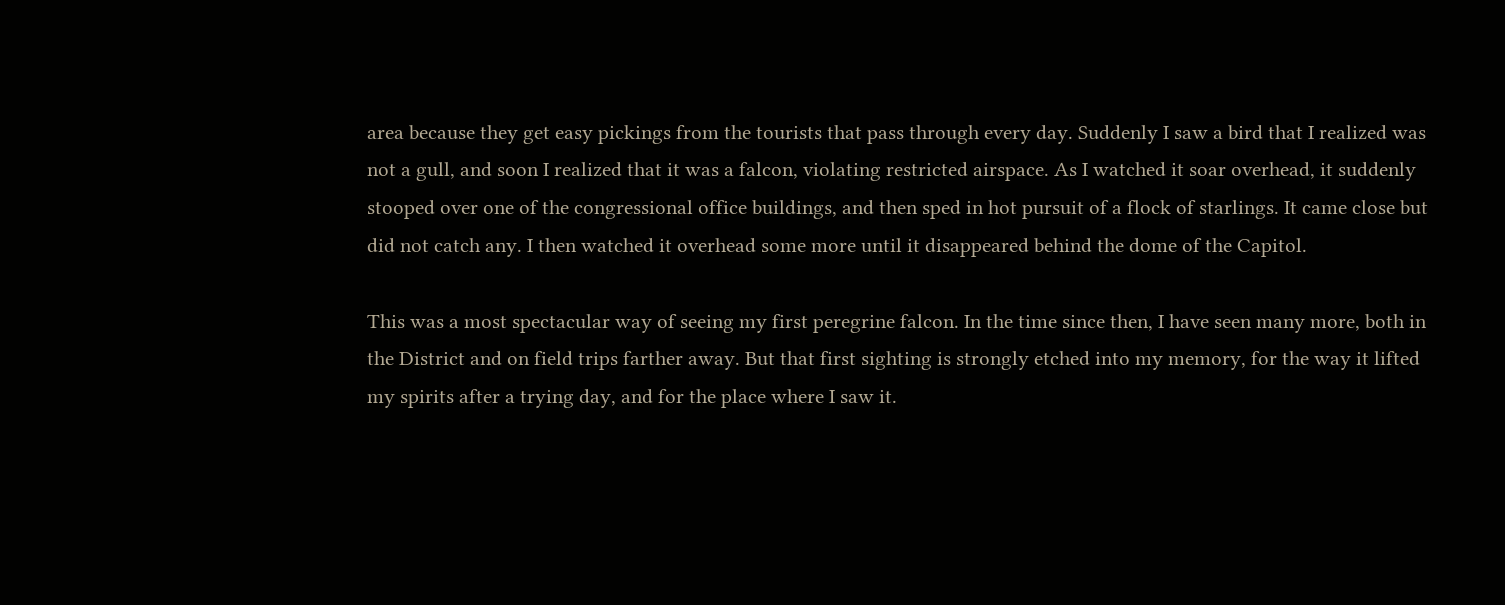area because they get easy pickings from the tourists that pass through every day. Suddenly I saw a bird that I realized was not a gull, and soon I realized that it was a falcon, violating restricted airspace. As I watched it soar overhead, it suddenly stooped over one of the congressional office buildings, and then sped in hot pursuit of a flock of starlings. It came close but did not catch any. I then watched it overhead some more until it disappeared behind the dome of the Capitol.

This was a most spectacular way of seeing my first peregrine falcon. In the time since then, I have seen many more, both in the District and on field trips farther away. But that first sighting is strongly etched into my memory, for the way it lifted my spirits after a trying day, and for the place where I saw it.